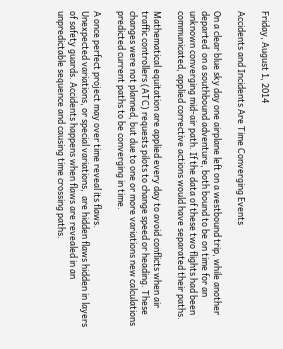Friday, August 1, 2014

Accidents and Incidents Are Time Converging Events

On a clear blue sky day one airplane left on a westbound trip, while another departed  on a southbound adventure, both bound to be on time for an unknown converging mid-air path. If the data of these two flights had been communicated, applied corrective actions would have separated their paths.

Mathematical equitation are applied every day to avoid conflicts when air traffic controllers (ATC) requests pilots to change speed or heading. These changes were not planned, but due to one or more variations new calculations predicted current paths to be converging in time.

A once perfect project may over time reveal its flaws.
Unexpected variations, or special variations,  are hidden flaws hidden in layers of safety guards. Accidents happens when flaws are revealed in an unpredictable sequence and causing time crossing paths.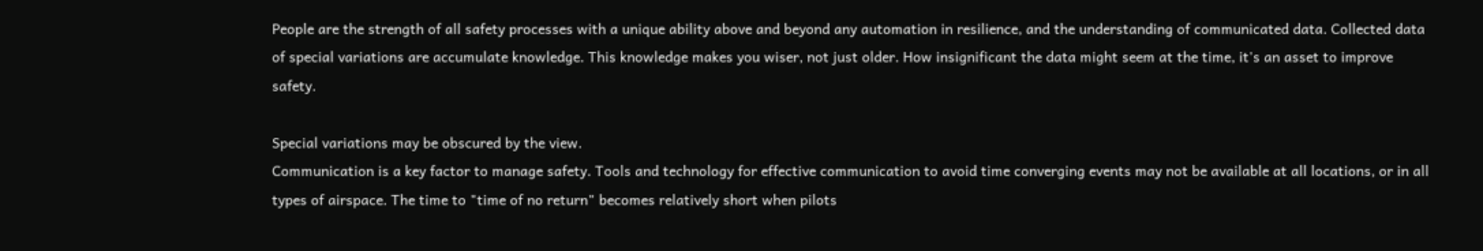People are the strength of all safety processes with a unique ability above and beyond any automation in resilience, and the understanding of communicated data. Collected data of special variations are accumulate knowledge. This knowledge makes you wiser, not just older. How insignificant the data might seem at the time, it's an asset to improve safety.

Special variations may be obscured by the view.
Communication is a key factor to manage safety. Tools and technology for effective communication to avoid time converging events may not be available at all locations, or in all types of airspace. The time to "time of no return" becomes relatively short when pilots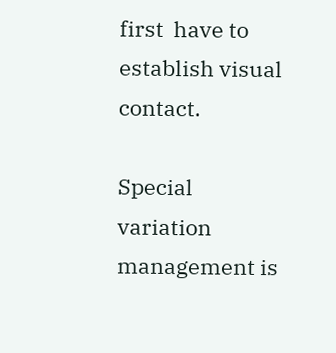first  have to establish visual contact.

Special variation management is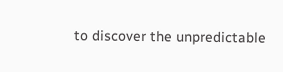to discover the unpredictable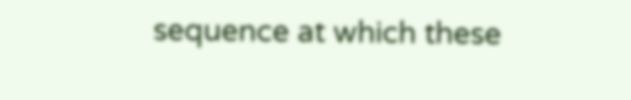sequence at which these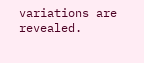variations are revealed.